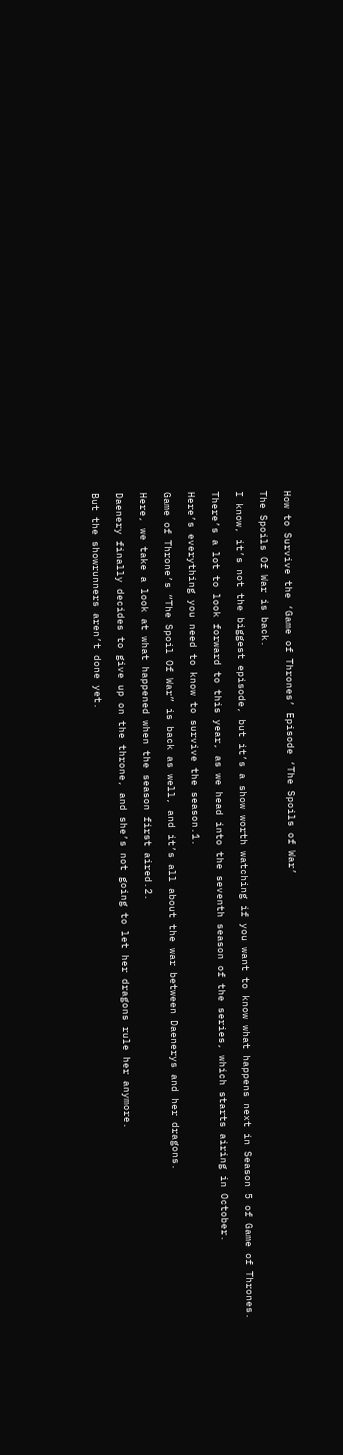How to Survive the ‘Game of Thrones’ Episode ‘The Spoils of War’

The Spoils Of War is back.

I know, it’s not the biggest episode, but it’s a show worth watching if you want to know what happens next in Season 5 of Game of Thrones.

There’s a lot to look forward to this year, as we head into the seventh season of the series, which starts airing in October.

Here’s everything you need to know to survive the season.1.

Game of Throne’s “The Spoil Of War” is back as well, and it’s all about the war between Daenerys and her dragons.

Here, we take a look at what happened when the season first aired.2.

Daenery finally decides to give up on the throne, and she’s not going to let her dragons rule her anymore.

But the showrunners aren’t done yet.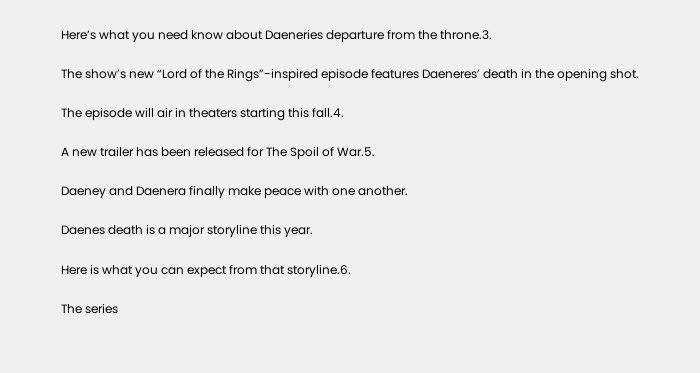Here’s what you need know about Daeneries departure from the throne.3.

The show’s new “Lord of the Rings”-inspired episode features Daeneres’ death in the opening shot.

The episode will air in theaters starting this fall.4.

A new trailer has been released for The Spoil of War.5.

Daeney and Daenera finally make peace with one another.

Daenes death is a major storyline this year.

Here is what you can expect from that storyline.6.

The series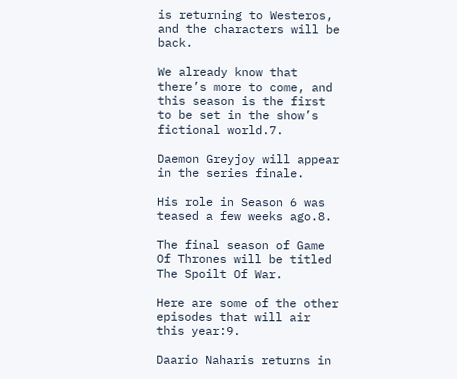is returning to Westeros, and the characters will be back.

We already know that there’s more to come, and this season is the first to be set in the show’s fictional world.7.

Daemon Greyjoy will appear in the series finale.

His role in Season 6 was teased a few weeks ago.8.

The final season of Game Of Thrones will be titled The Spoilt Of War.

Here are some of the other episodes that will air this year:9.

Daario Naharis returns in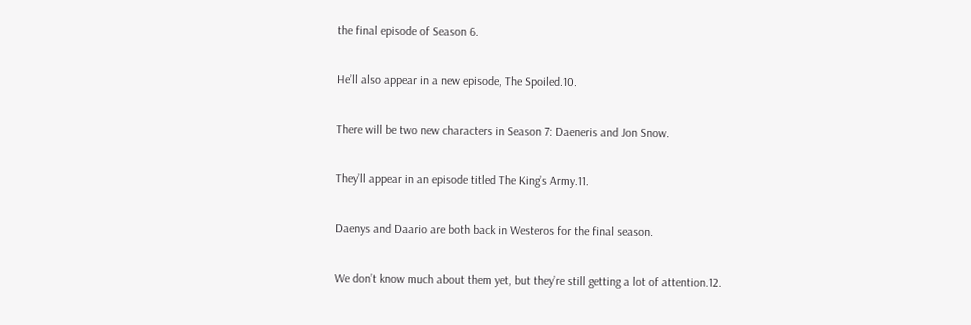the final episode of Season 6.

He’ll also appear in a new episode, The Spoiled.10.

There will be two new characters in Season 7: Daeneris and Jon Snow.

They’ll appear in an episode titled The King’s Army.11.

Daenys and Daario are both back in Westeros for the final season.

We don’t know much about them yet, but they’re still getting a lot of attention.12.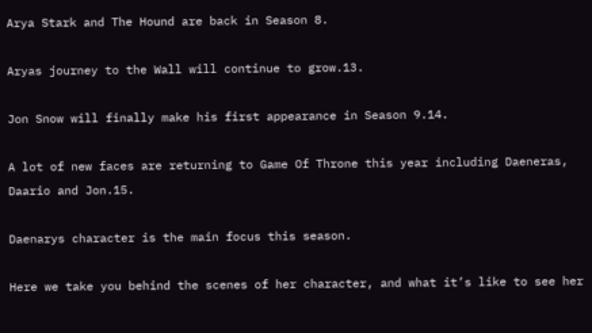Arya Stark and The Hound are back in Season 8.

Aryas journey to the Wall will continue to grow.13.

Jon Snow will finally make his first appearance in Season 9.14.

A lot of new faces are returning to Game Of Throne this year including Daeneras, Daario and Jon.15.

Daenarys character is the main focus this season.

Here we take you behind the scenes of her character, and what it’s like to see her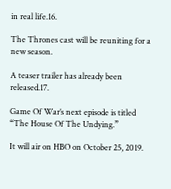in real life.16.

The Thrones cast will be reuniting for a new season.

A teaser trailer has already been released.17.

Game Of War’s next episode is titled “The House Of The Undying.”

It will air on HBO on October 25, 2019.